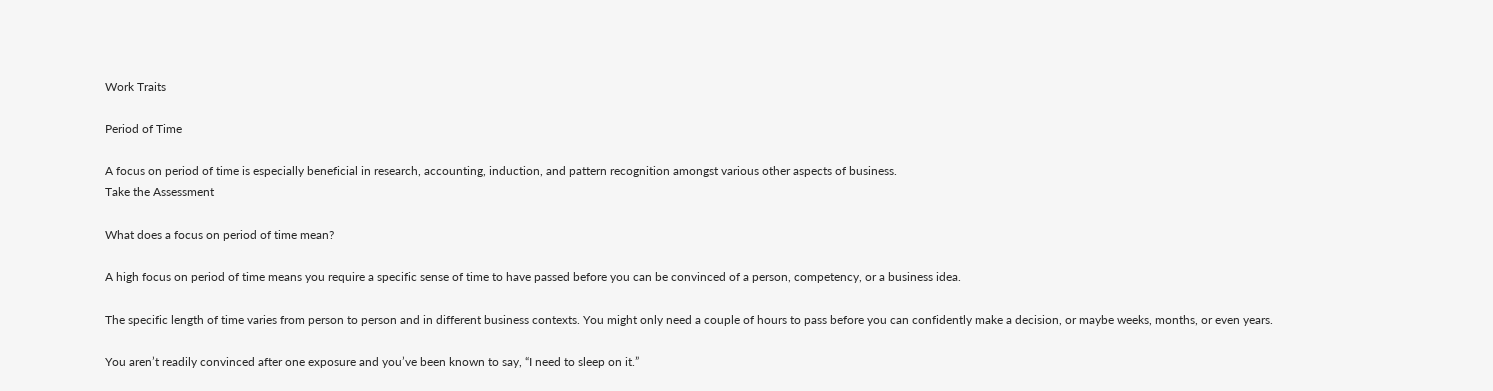Work Traits

Period of Time

A focus on period of time is especially beneficial in research, accounting, induction, and pattern recognition amongst various other aspects of business.
Take the Assessment

What does a focus on period of time mean?

A high focus on period of time means you require a specific sense of time to have passed before you can be convinced of a person, competency, or a business idea.

The specific length of time varies from person to person and in different business contexts. You might only need a couple of hours to pass before you can confidently make a decision, or maybe weeks, months, or even years.

You aren’t readily convinced after one exposure and you’ve been known to say, “I need to sleep on it.”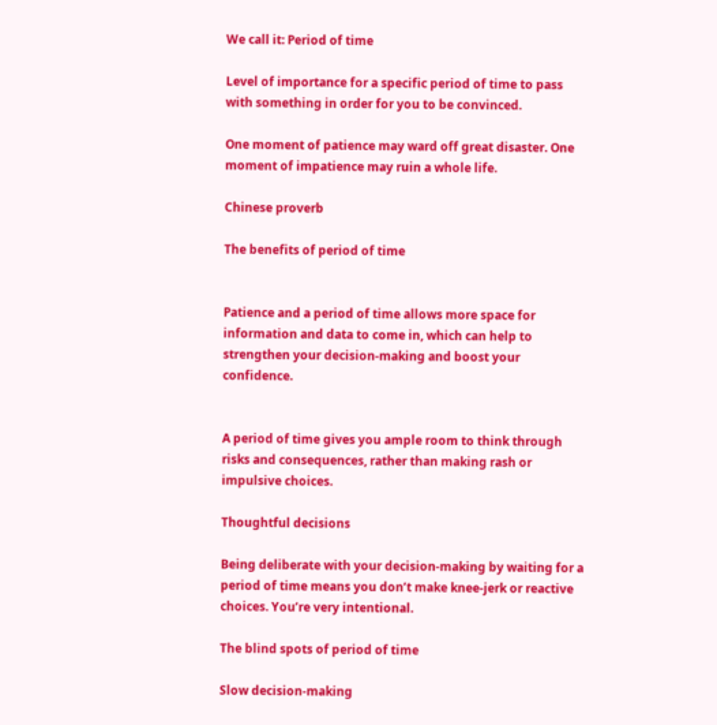We call it: Period of time

Level of importance for a specific period of time to pass with something in order for you to be convinced.

One moment of patience may ward off great disaster. One moment of impatience may ruin a whole life.

Chinese proverb

The benefits of period of time


Patience and a period of time allows more space for information and data to come in, which can help to strengthen your decision-making and boost your confidence.


A period of time gives you ample room to think through risks and consequences, rather than making rash or impulsive choices.

Thoughtful decisions

Being deliberate with your decision-making by waiting for a period of time means you don’t make knee-jerk or reactive choices. You’re very intentional.

The blind spots of period of time

Slow decision-making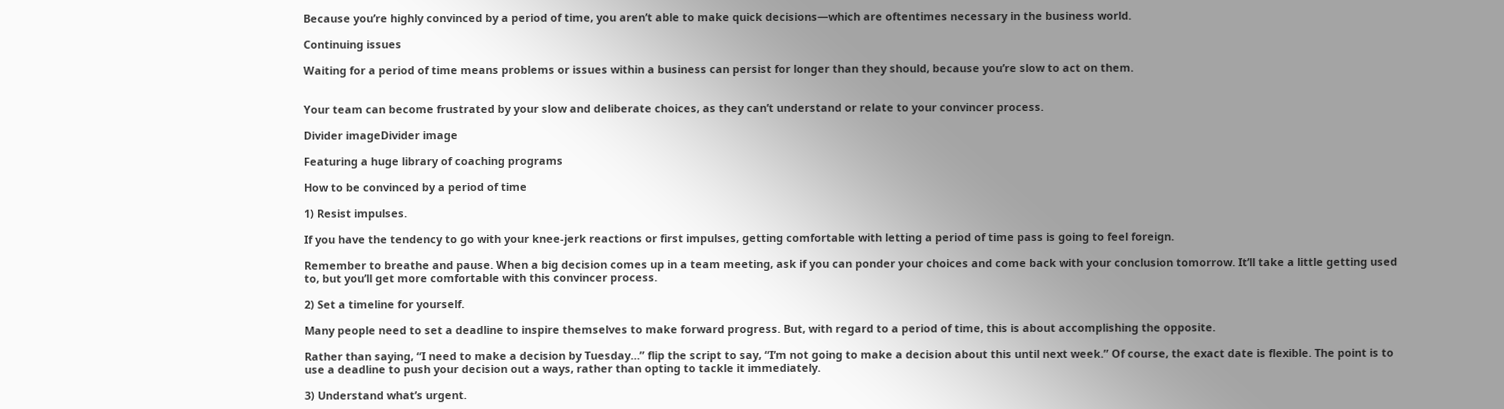Because you’re highly convinced by a period of time, you aren’t able to make quick decisions—which are oftentimes necessary in the business world.

Continuing issues

Waiting for a period of time means problems or issues within a business can persist for longer than they should, because you’re slow to act on them.


Your team can become frustrated by your slow and deliberate choices, as they can’t understand or relate to your convincer process.

Divider imageDivider image

Featuring a huge library of coaching programs

How to be convinced by a period of time

1) Resist impulses.

If you have the tendency to go with your knee-jerk reactions or first impulses, getting comfortable with letting a period of time pass is going to feel foreign.

Remember to breathe and pause. When a big decision comes up in a team meeting, ask if you can ponder your choices and come back with your conclusion tomorrow. It’ll take a little getting used to, but you’ll get more comfortable with this convincer process.

2) Set a timeline for yourself.

Many people need to set a deadline to inspire themselves to make forward progress. But, with regard to a period of time, this is about accomplishing the opposite.

Rather than saying, “I need to make a decision by Tuesday…” flip the script to say, “I’m not going to make a decision about this until next week.” Of course, the exact date is flexible. The point is to use a deadline to push your decision out a ways, rather than opting to tackle it immediately.

3) Understand what’s urgent.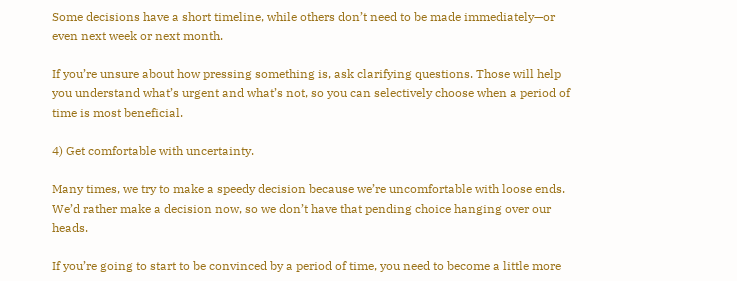Some decisions have a short timeline, while others don’t need to be made immediately—or even next week or next month.

If you’re unsure about how pressing something is, ask clarifying questions. Those will help you understand what’s urgent and what’s not, so you can selectively choose when a period of time is most beneficial.

4) Get comfortable with uncertainty.

Many times, we try to make a speedy decision because we’re uncomfortable with loose ends. We’d rather make a decision now, so we don’t have that pending choice hanging over our heads.

If you’re going to start to be convinced by a period of time, you need to become a little more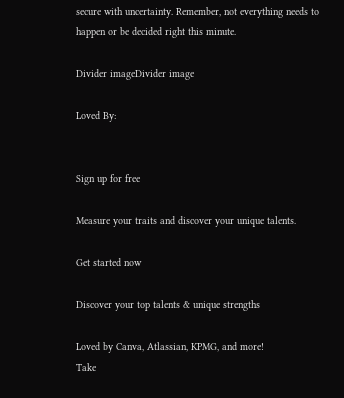secure with uncertainty. Remember, not everything needs to happen or be decided right this minute.

Divider imageDivider image

Loved By:


Sign up for free

Measure your traits and discover your unique talents.

Get started now

Discover your top talents & unique strengths

Loved by Canva, Atlassian, KPMG, and more!
Take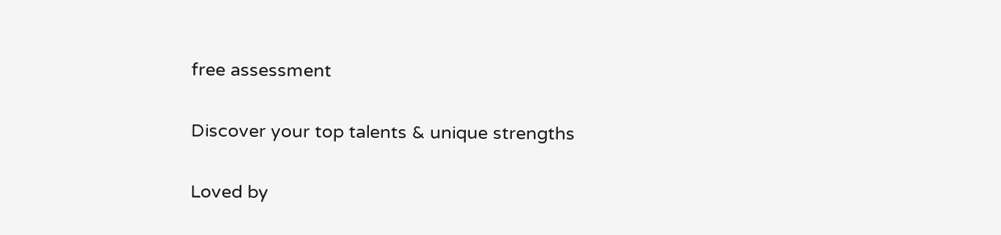free assessment

Discover your top talents & unique strengths

Loved by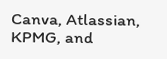Canva, Atlassian, KPMG, and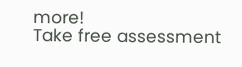more!
Take free assessment